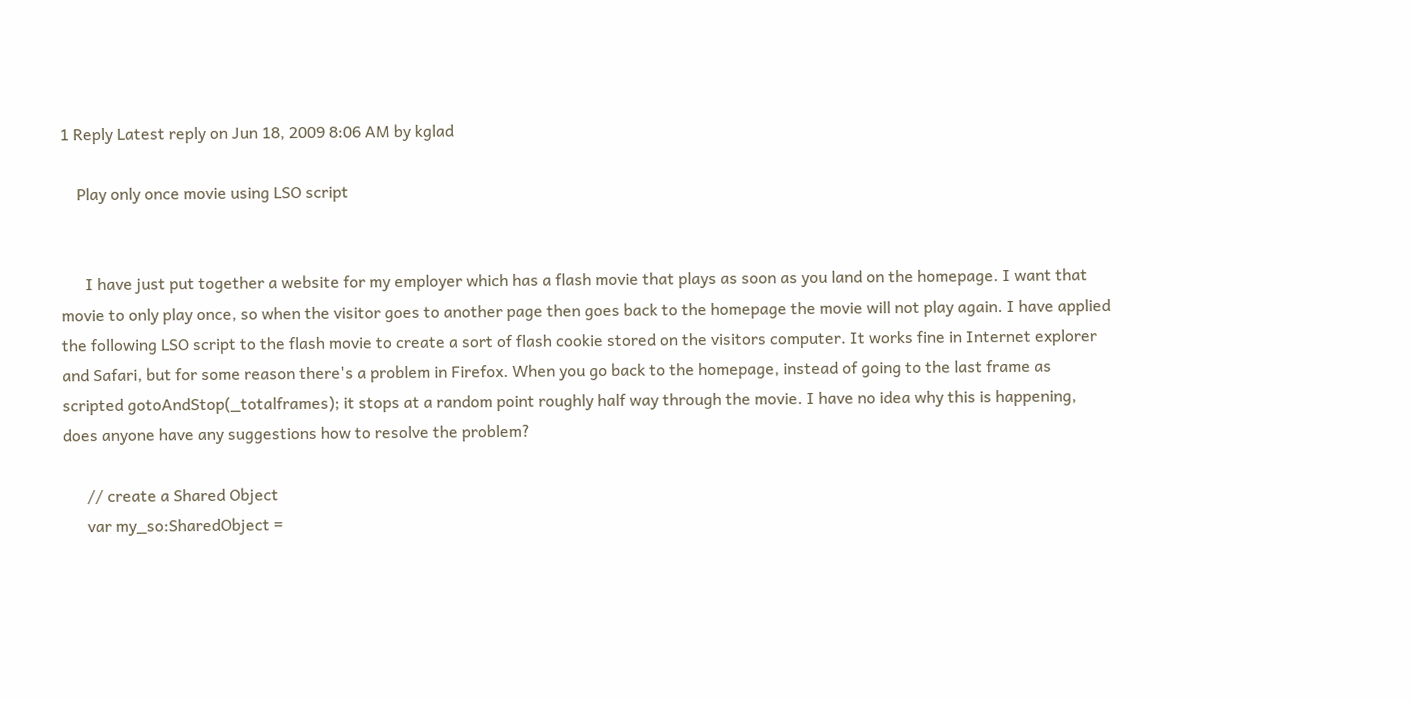1 Reply Latest reply on Jun 18, 2009 8:06 AM by kglad

    Play only once movie using LSO script


      I have just put together a website for my employer which has a flash movie that plays as soon as you land on the homepage. I want that movie to only play once, so when the visitor goes to another page then goes back to the homepage the movie will not play again. I have applied the following LSO script to the flash movie to create a sort of flash cookie stored on the visitors computer. It works fine in Internet explorer and Safari, but for some reason there's a problem in Firefox. When you go back to the homepage, instead of going to the last frame as scripted gotoAndStop(_totalframes); it stops at a random point roughly half way through the movie. I have no idea why this is happening, does anyone have any suggestions how to resolve the problem?

      // create a Shared Object
      var my_so:SharedObject =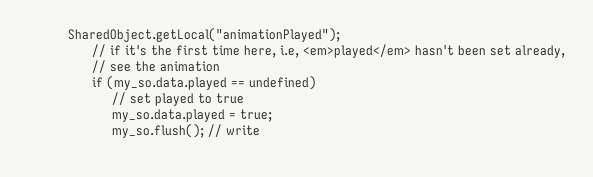SharedObject.getLocal("animationPlayed");
      // if it's the first time here, i.e, <em>played</em> hasn't been set already,
      // see the animation
      if (my_so.data.played == undefined)
           // set played to true
           my_so.data.played = true;
           my_so.flush(); // write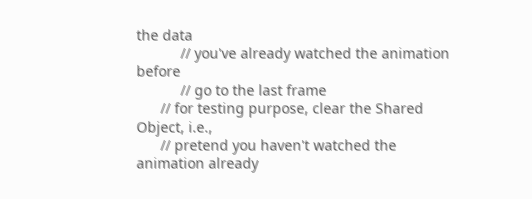the data
           // you've already watched the animation before
           // go to the last frame
      // for testing purpose, clear the Shared Object, i.e.,
      // pretend you haven't watched the animation already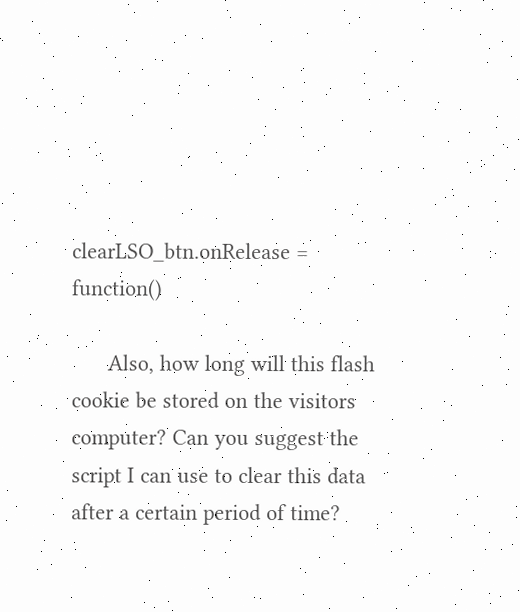clearLSO_btn.onRelease = function()

      Also, how long will this flash cookie be stored on the visitors computer? Can you suggest the script I can use to clear this data after a certain period of time?